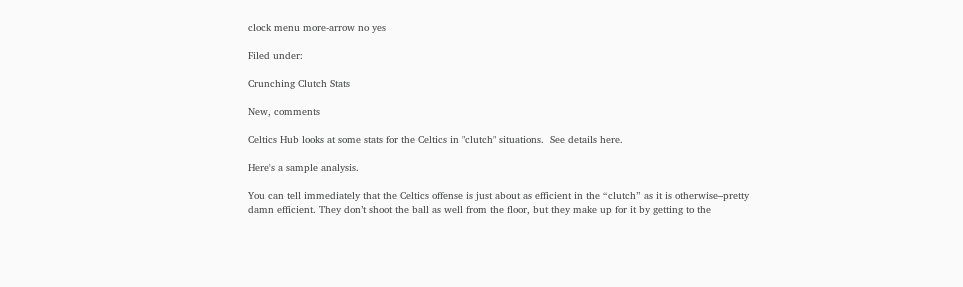clock menu more-arrow no yes

Filed under:

Crunching Clutch Stats

New, comments

Celtics Hub looks at some stats for the Celtics in "clutch" situations.  See details here.

Here's a sample analysis.

You can tell immediately that the Celtics offense is just about as efficient in the “clutch” as it is otherwise–pretty damn efficient. They don’t shoot the ball as well from the floor, but they make up for it by getting to the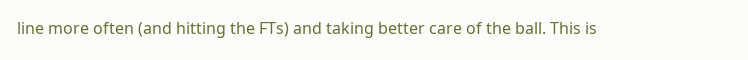line more often (and hitting the FTs) and taking better care of the ball. This is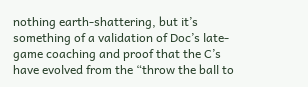nothing earth-shattering, but it’s something of a validation of Doc’s late-game coaching and proof that the C’s have evolved from the “throw the ball to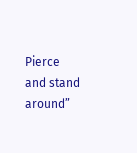Pierce and stand around”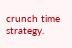crunch time strategy.